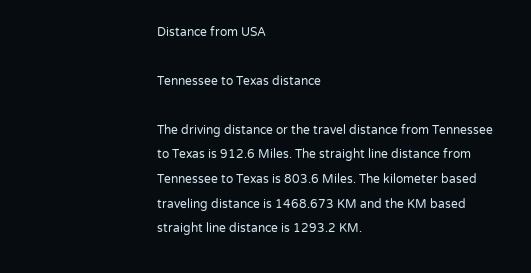Distance from USA

Tennessee to Texas distance

The driving distance or the travel distance from Tennessee to Texas is 912.6 Miles. The straight line distance from Tennessee to Texas is 803.6 Miles. The kilometer based traveling distance is 1468.673 KM and the KM based straight line distance is 1293.2 KM.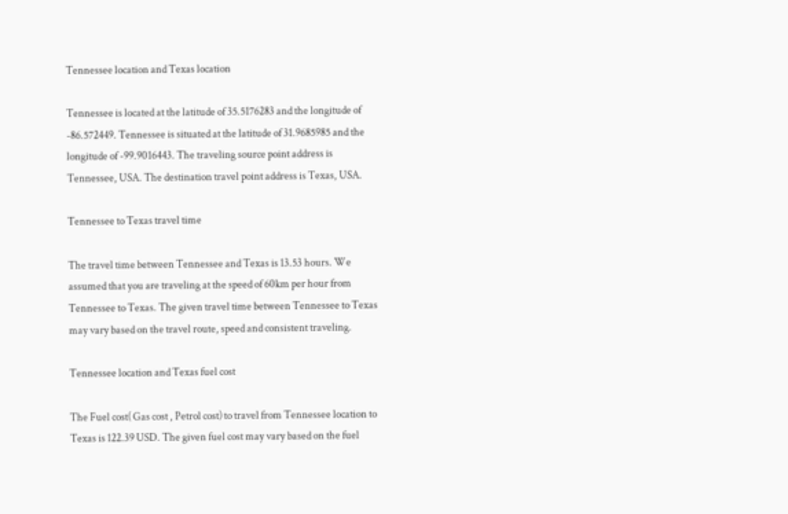Tennessee location and Texas location

Tennessee is located at the latitude of 35.5176283 and the longitude of -86.572449. Tennessee is situated at the latitude of 31.9685985 and the longitude of -99.9016443. The traveling source point address is Tennessee, USA. The destination travel point address is Texas, USA.

Tennessee to Texas travel time

The travel time between Tennessee and Texas is 13.53 hours. We assumed that you are traveling at the speed of 60km per hour from Tennessee to Texas. The given travel time between Tennessee to Texas may vary based on the travel route, speed and consistent traveling.

Tennessee location and Texas fuel cost

The Fuel cost( Gas cost , Petrol cost) to travel from Tennessee location to Texas is 122.39 USD. The given fuel cost may vary based on the fuel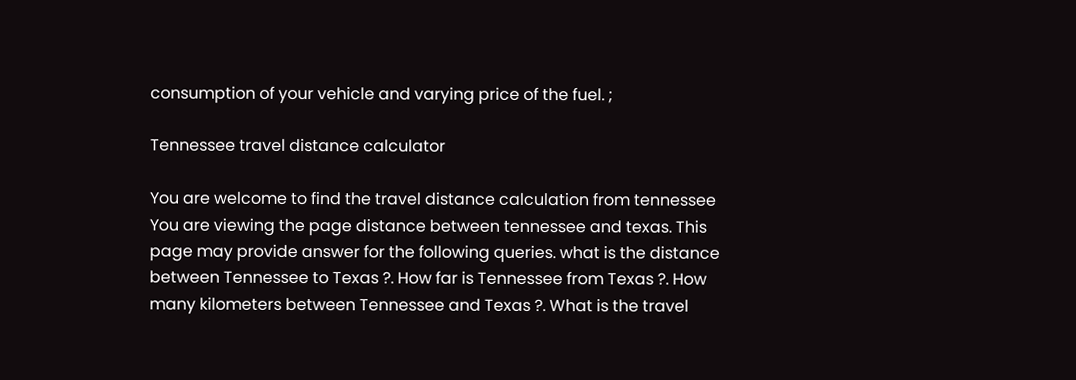consumption of your vehicle and varying price of the fuel. ;

Tennessee travel distance calculator

You are welcome to find the travel distance calculation from tennessee You are viewing the page distance between tennessee and texas. This page may provide answer for the following queries. what is the distance between Tennessee to Texas ?. How far is Tennessee from Texas ?. How many kilometers between Tennessee and Texas ?. What is the travel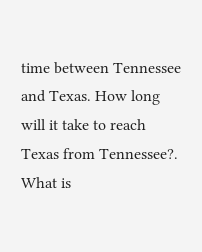time between Tennessee and Texas. How long will it take to reach Texas from Tennessee?. What is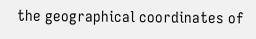the geographical coordinates of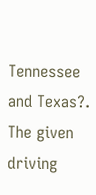Tennessee and Texas?. The given driving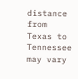distance from Texas to Tennessee may vary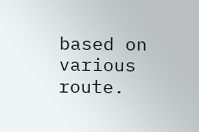based on various route.